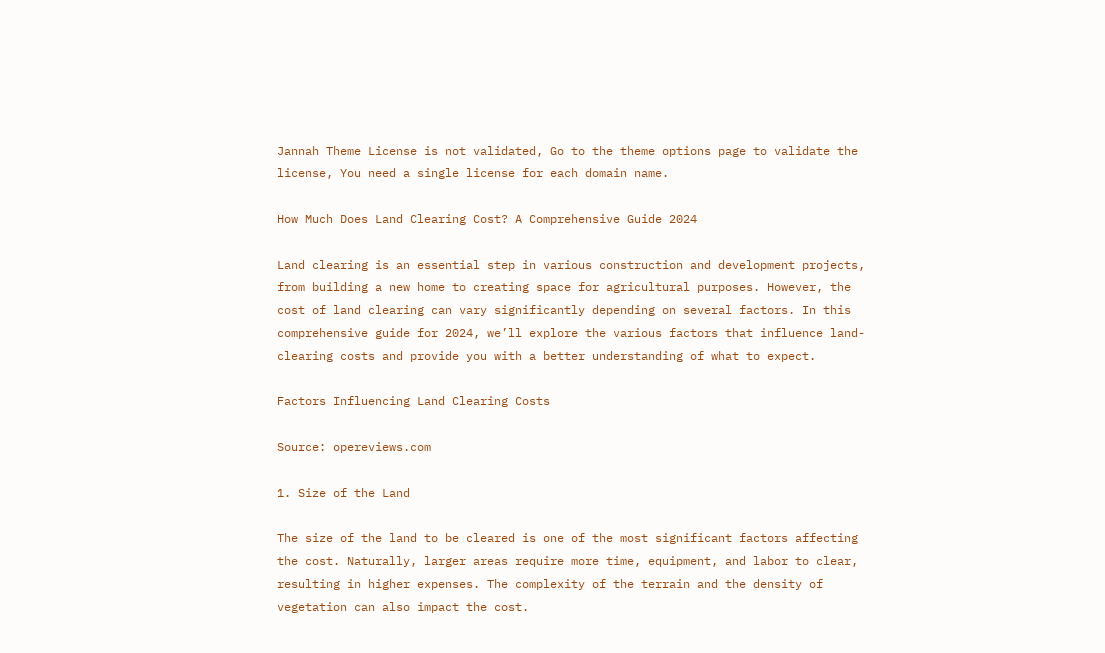Jannah Theme License is not validated, Go to the theme options page to validate the license, You need a single license for each domain name.

How Much Does Land Clearing Cost? A Comprehensive Guide 2024

Land clearing is an essential step in various construction and development projects, from building a new home to creating space for agricultural purposes. However, the cost of land clearing can vary significantly depending on several factors. In this comprehensive guide for 2024, we’ll explore the various factors that influence land-clearing costs and provide you with a better understanding of what to expect.

Factors Influencing Land Clearing Costs

Source: opereviews.com

1. Size of the Land

The size of the land to be cleared is one of the most significant factors affecting the cost. Naturally, larger areas require more time, equipment, and labor to clear, resulting in higher expenses. The complexity of the terrain and the density of vegetation can also impact the cost.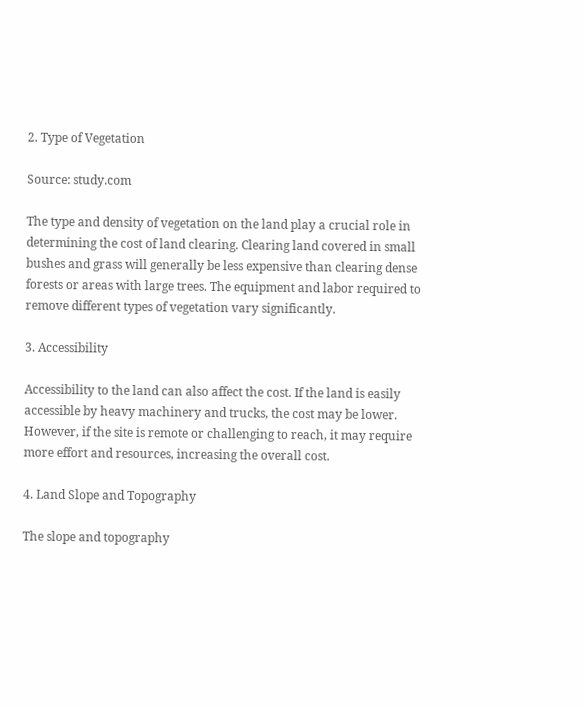2. Type of Vegetation

Source: study.com

The type and density of vegetation on the land play a crucial role in determining the cost of land clearing. Clearing land covered in small bushes and grass will generally be less expensive than clearing dense forests or areas with large trees. The equipment and labor required to remove different types of vegetation vary significantly.

3. Accessibility

Accessibility to the land can also affect the cost. If the land is easily accessible by heavy machinery and trucks, the cost may be lower. However, if the site is remote or challenging to reach, it may require more effort and resources, increasing the overall cost.

4. Land Slope and Topography

The slope and topography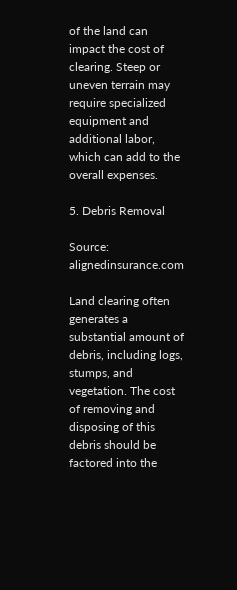of the land can impact the cost of clearing. Steep or uneven terrain may require specialized equipment and additional labor, which can add to the overall expenses.

5. Debris Removal

Source: alignedinsurance.com

Land clearing often generates a substantial amount of debris, including logs, stumps, and vegetation. The cost of removing and disposing of this debris should be factored into the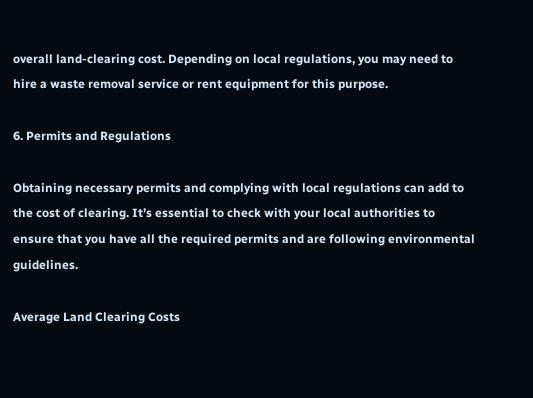overall land-clearing cost. Depending on local regulations, you may need to hire a waste removal service or rent equipment for this purpose.

6. Permits and Regulations

Obtaining necessary permits and complying with local regulations can add to the cost of clearing. It’s essential to check with your local authorities to ensure that you have all the required permits and are following environmental guidelines.

Average Land Clearing Costs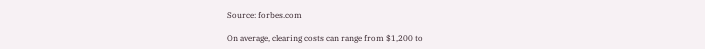Source: forbes.com

On average, clearing costs can range from $1,200 to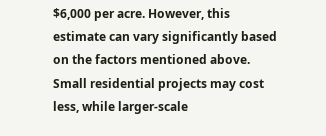$6,000 per acre. However, this estimate can vary significantly based on the factors mentioned above. Small residential projects may cost less, while larger-scale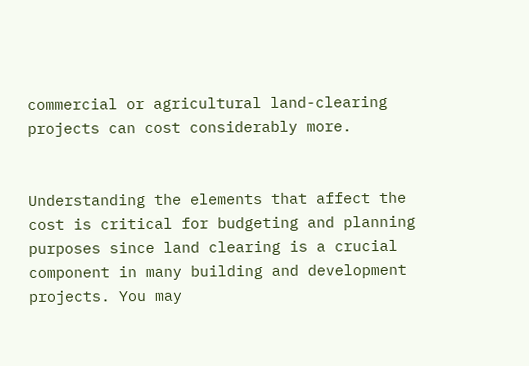commercial or agricultural land-clearing projects can cost considerably more.


Understanding the elements that affect the cost is critical for budgeting and planning purposes since land clearing is a crucial component in many building and development projects. You may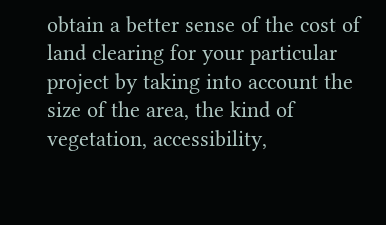obtain a better sense of the cost of land clearing for your particular project by taking into account the size of the area, the kind of vegetation, accessibility,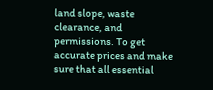land slope, waste clearance, and permissions. To get accurate prices and make sure that all essential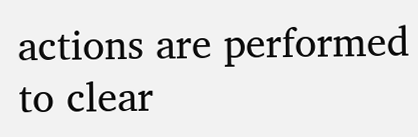actions are performed to clear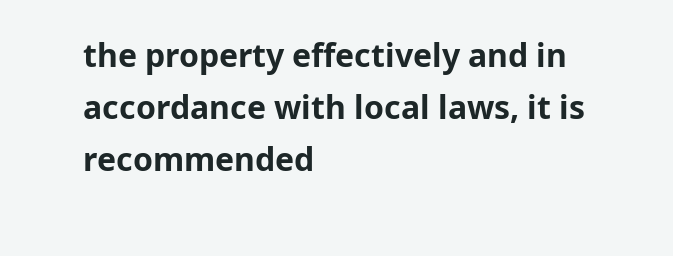the property effectively and in accordance with local laws, it is recommended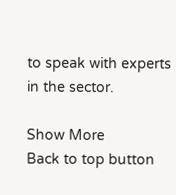to speak with experts in the sector.

Show More
Back to top button